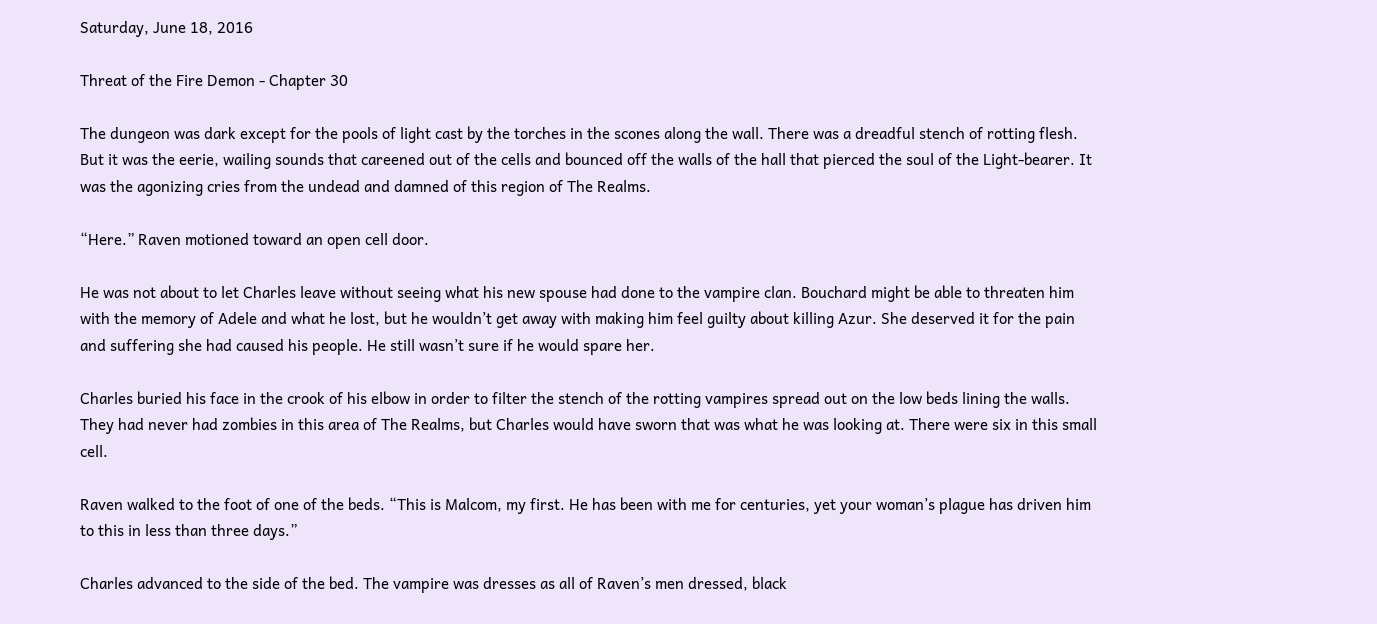Saturday, June 18, 2016

Threat of the Fire Demon - Chapter 30

The dungeon was dark except for the pools of light cast by the torches in the scones along the wall. There was a dreadful stench of rotting flesh. But it was the eerie, wailing sounds that careened out of the cells and bounced off the walls of the hall that pierced the soul of the Light-bearer. It was the agonizing cries from the undead and damned of this region of The Realms.

“Here.” Raven motioned toward an open cell door.

He was not about to let Charles leave without seeing what his new spouse had done to the vampire clan. Bouchard might be able to threaten him with the memory of Adele and what he lost, but he wouldn’t get away with making him feel guilty about killing Azur. She deserved it for the pain and suffering she had caused his people. He still wasn’t sure if he would spare her.

Charles buried his face in the crook of his elbow in order to filter the stench of the rotting vampires spread out on the low beds lining the walls. They had never had zombies in this area of The Realms, but Charles would have sworn that was what he was looking at. There were six in this small cell.

Raven walked to the foot of one of the beds. “This is Malcom, my first. He has been with me for centuries, yet your woman’s plague has driven him to this in less than three days.”

Charles advanced to the side of the bed. The vampire was dresses as all of Raven’s men dressed, black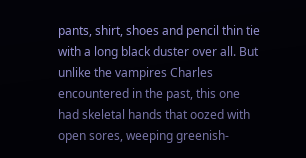pants, shirt, shoes and pencil thin tie with a long black duster over all. But unlike the vampires Charles encountered in the past, this one had skeletal hands that oozed with open sores, weeping greenish-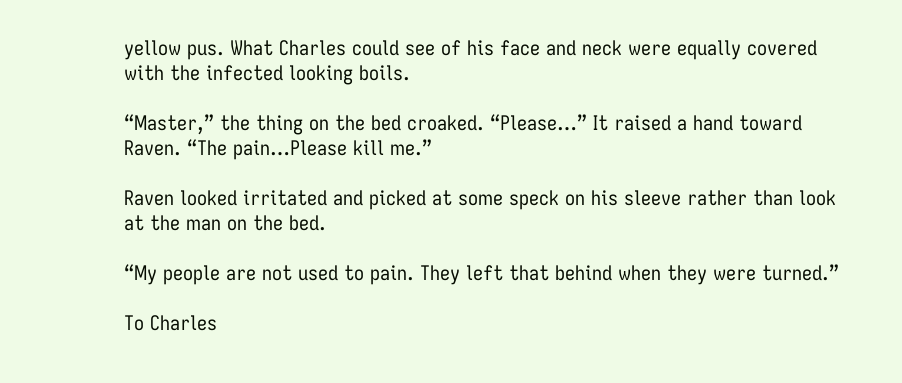yellow pus. What Charles could see of his face and neck were equally covered with the infected looking boils.

“Master,” the thing on the bed croaked. “Please…” It raised a hand toward Raven. “The pain…Please kill me.”

Raven looked irritated and picked at some speck on his sleeve rather than look at the man on the bed.

“My people are not used to pain. They left that behind when they were turned.”

To Charles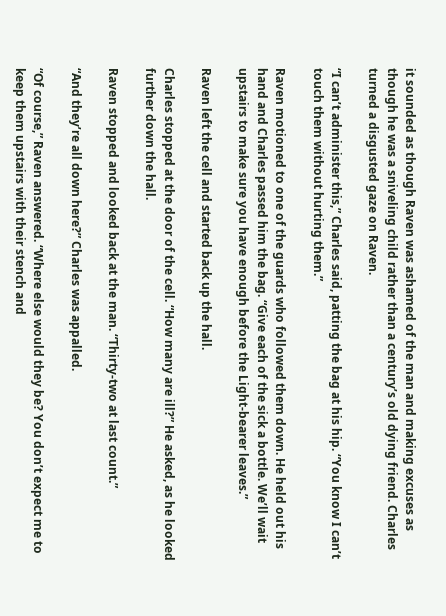it sounded as though Raven was ashamed of the man and making excuses as though he was a sniveling child rather than a century’s old dying friend. Charles turned a disgusted gaze on Raven.

“I can’t administer this,” Charles said, patting the bag at his hip. “You know I can’t touch them without hurting them.”

Raven motioned to one of the guards who followed them down. He held out his hand and Charles passed him the bag. “Give each of the sick a bottle. We’ll wait upstairs to make sure you have enough before the Light-bearer leaves.”

Raven left the cell and started back up the hall.

Charles stopped at the door of the cell. “How many are ill?” He asked, as he looked further down the hall.

Raven stopped and looked back at the man. “Thirty-two at last count.”

“And they’re all down here?” Charles was appalled.

“Of course,” Raven answered. “Where else would they be? You don’t expect me to keep them upstairs with their stench and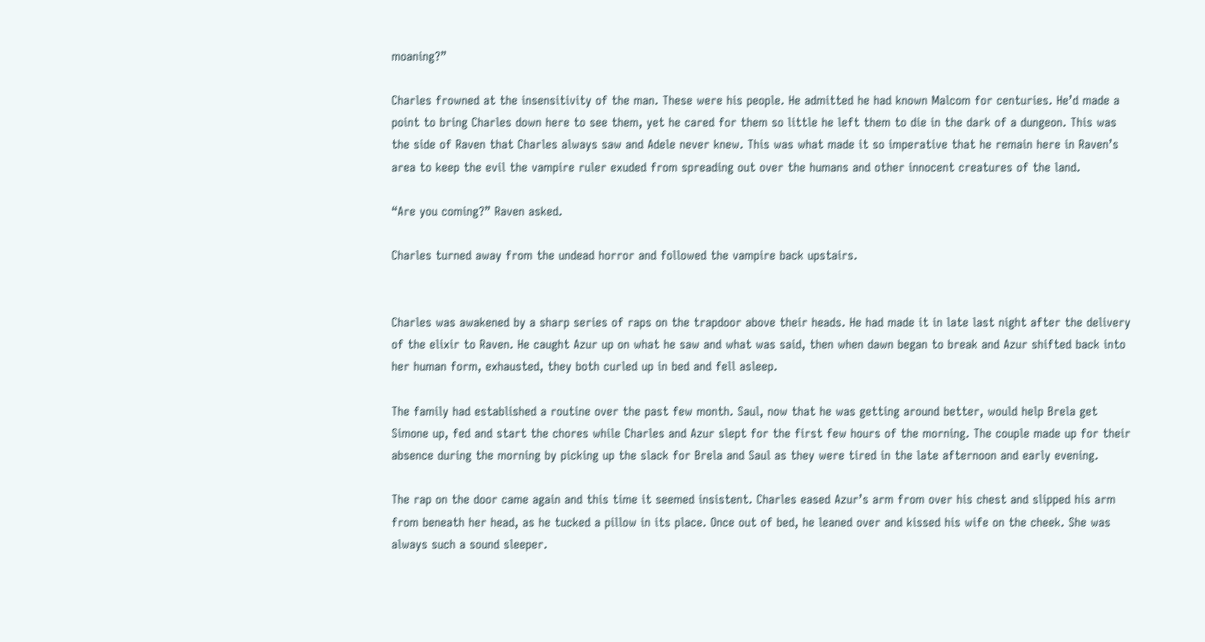moaning?”

Charles frowned at the insensitivity of the man. These were his people. He admitted he had known Malcom for centuries. He’d made a point to bring Charles down here to see them, yet he cared for them so little he left them to die in the dark of a dungeon. This was the side of Raven that Charles always saw and Adele never knew. This was what made it so imperative that he remain here in Raven’s area to keep the evil the vampire ruler exuded from spreading out over the humans and other innocent creatures of the land.

“Are you coming?” Raven asked.

Charles turned away from the undead horror and followed the vampire back upstairs.


Charles was awakened by a sharp series of raps on the trapdoor above their heads. He had made it in late last night after the delivery of the elixir to Raven. He caught Azur up on what he saw and what was said, then when dawn began to break and Azur shifted back into her human form, exhausted, they both curled up in bed and fell asleep.

The family had established a routine over the past few month. Saul, now that he was getting around better, would help Brela get Simone up, fed and start the chores while Charles and Azur slept for the first few hours of the morning. The couple made up for their absence during the morning by picking up the slack for Brela and Saul as they were tired in the late afternoon and early evening.

The rap on the door came again and this time it seemed insistent. Charles eased Azur’s arm from over his chest and slipped his arm from beneath her head, as he tucked a pillow in its place. Once out of bed, he leaned over and kissed his wife on the cheek. She was always such a sound sleeper.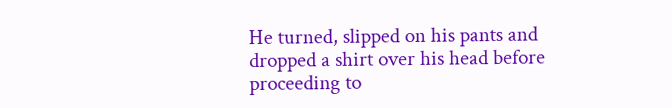He turned, slipped on his pants and dropped a shirt over his head before proceeding to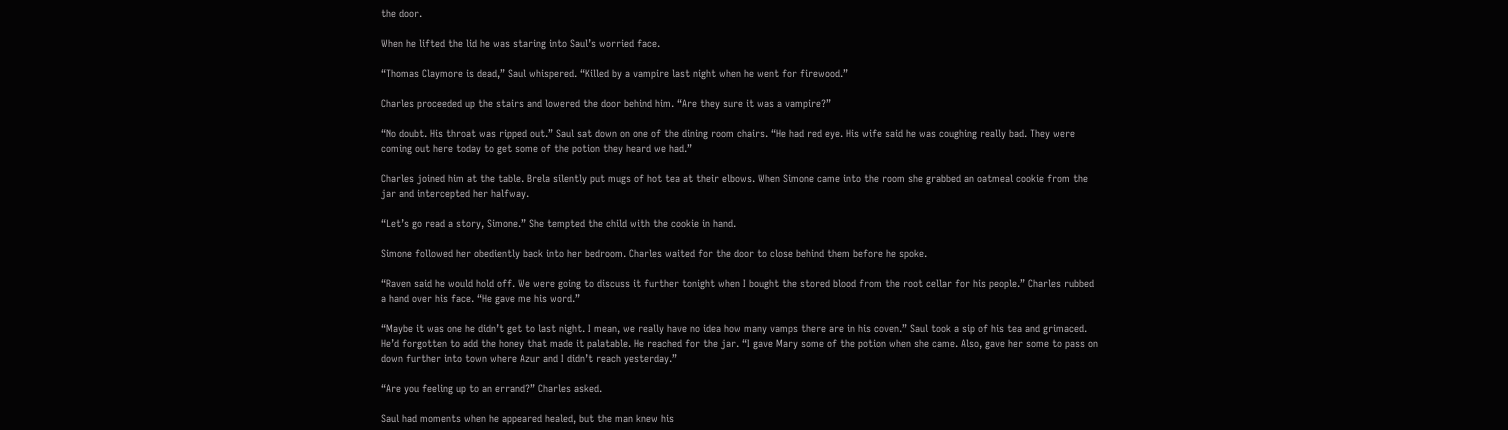the door.

When he lifted the lid he was staring into Saul’s worried face.

“Thomas Claymore is dead,” Saul whispered. “Killed by a vampire last night when he went for firewood.”

Charles proceeded up the stairs and lowered the door behind him. “Are they sure it was a vampire?”

“No doubt. His throat was ripped out.” Saul sat down on one of the dining room chairs. “He had red eye. His wife said he was coughing really bad. They were coming out here today to get some of the potion they heard we had.”

Charles joined him at the table. Brela silently put mugs of hot tea at their elbows. When Simone came into the room she grabbed an oatmeal cookie from the jar and intercepted her halfway.

“Let’s go read a story, Simone.” She tempted the child with the cookie in hand.

Simone followed her obediently back into her bedroom. Charles waited for the door to close behind them before he spoke.

“Raven said he would hold off. We were going to discuss it further tonight when I bought the stored blood from the root cellar for his people.” Charles rubbed a hand over his face. “He gave me his word.”

“Maybe it was one he didn’t get to last night. I mean, we really have no idea how many vamps there are in his coven.” Saul took a sip of his tea and grimaced. He’d forgotten to add the honey that made it palatable. He reached for the jar. “I gave Mary some of the potion when she came. Also, gave her some to pass on down further into town where Azur and I didn’t reach yesterday.”

“Are you feeling up to an errand?” Charles asked.

Saul had moments when he appeared healed, but the man knew his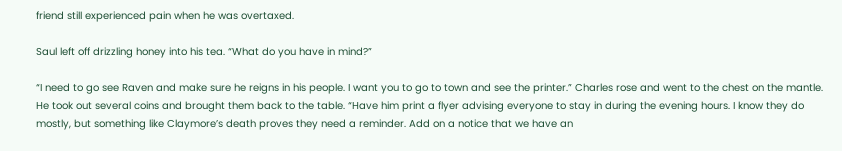friend still experienced pain when he was overtaxed.

Saul left off drizzling honey into his tea. “What do you have in mind?”

“I need to go see Raven and make sure he reigns in his people. I want you to go to town and see the printer.” Charles rose and went to the chest on the mantle. He took out several coins and brought them back to the table. “Have him print a flyer advising everyone to stay in during the evening hours. I know they do mostly, but something like Claymore’s death proves they need a reminder. Add on a notice that we have an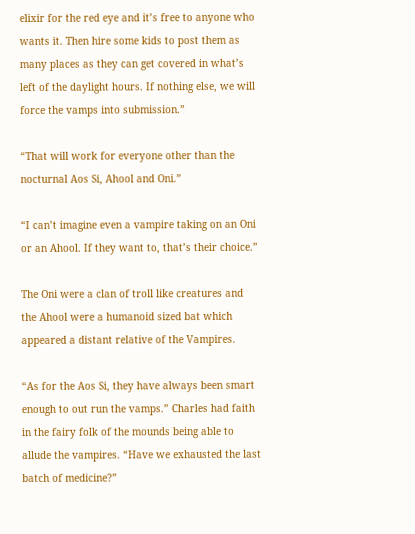elixir for the red eye and it’s free to anyone who wants it. Then hire some kids to post them as many places as they can get covered in what’s left of the daylight hours. If nothing else, we will force the vamps into submission.”

“That will work for everyone other than the nocturnal Aos Si, Ahool and Oni.”

“I can’t imagine even a vampire taking on an Oni or an Ahool. If they want to, that’s their choice.”

The Oni were a clan of troll like creatures and the Ahool were a humanoid sized bat which appeared a distant relative of the Vampires.

“As for the Aos Si, they have always been smart enough to out run the vamps.” Charles had faith in the fairy folk of the mounds being able to allude the vampires. “Have we exhausted the last batch of medicine?”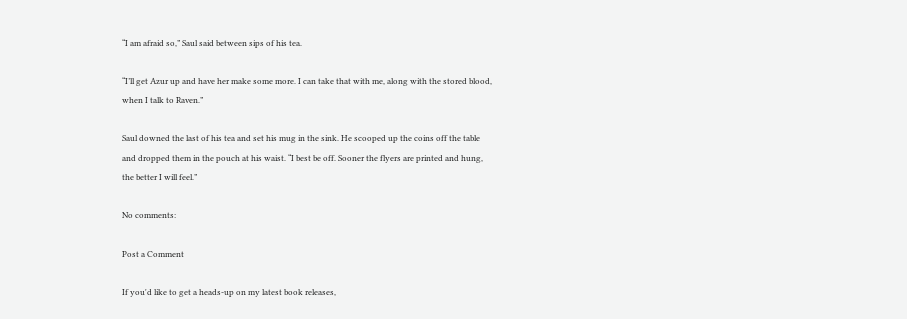“I am afraid so,” Saul said between sips of his tea.

“I’ll get Azur up and have her make some more. I can take that with me, along with the stored blood, when I talk to Raven.”

Saul downed the last of his tea and set his mug in the sink. He scooped up the coins off the table and dropped them in the pouch at his waist. “I best be off. Sooner the flyers are printed and hung, the better I will feel.”

No comments:

Post a Comment

If you'd like to get a heads-up on my latest book releases,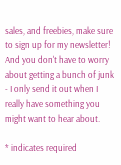sales, and freebies, make sure to sign up for my newsletter! And you don't have to worry about getting a bunch of junk - I only send it out when I really have something you might want to hear about.

* indicates required